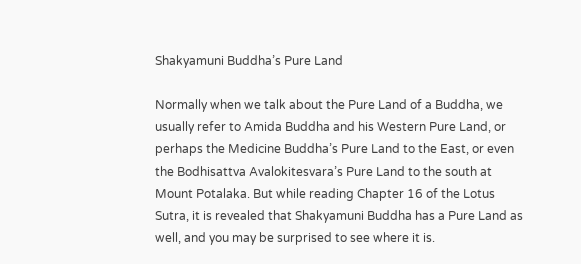Shakyamuni Buddha’s Pure Land

Normally when we talk about the Pure Land of a Buddha, we usually refer to Amida Buddha and his Western Pure Land, or perhaps the Medicine Buddha’s Pure Land to the East, or even the Bodhisattva Avalokitesvara’s Pure Land to the south at Mount Potalaka. But while reading Chapter 16 of the Lotus Sutra, it is revealed that Shakyamuni Buddha has a Pure Land as well, and you may be surprised to see where it is.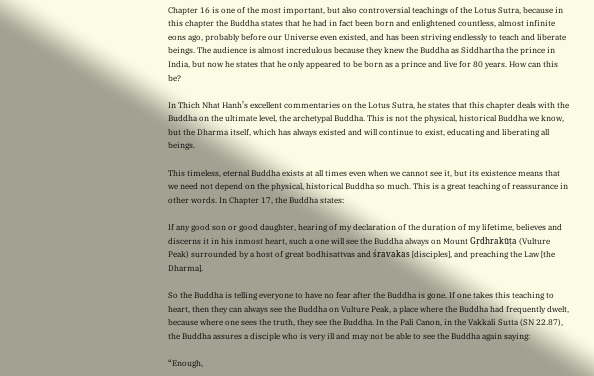Chapter 16 is one of the most important, but also controversial teachings of the Lotus Sutra, because in this chapter the Buddha states that he had in fact been born and enlightened countless, almost infinite eons ago, probably before our Universe even existed, and has been striving endlessly to teach and liberate beings. The audience is almost incredulous because they knew the Buddha as Siddhartha the prince in India, but now he states that he only appeared to be born as a prince and live for 80 years. How can this be?

In Thich Nhat Hanh’s excellent commentaries on the Lotus Sutra, he states that this chapter deals with the Buddha on the ultimate level, the archetypal Buddha. This is not the physical, historical Buddha we know, but the Dharma itself, which has always existed and will continue to exist, educating and liberating all beings.

This timeless, eternal Buddha exists at all times even when we cannot see it, but its existence means that we need not depend on the physical, historical Buddha so much. This is a great teaching of reassurance in other words. In Chapter 17, the Buddha states:

If any good son or good daughter, hearing of my declaration of the duration of my lifetime, believes and discerns it in his inmost heart, such a one will see the Buddha always on Mount Gṛdhrakūṭa (Vulture Peak) surrounded by a host of great bodhisattvas and śravakas [disciples], and preaching the Law [the Dharma].

So the Buddha is telling everyone to have no fear after the Buddha is gone. If one takes this teaching to heart, then they can always see the Buddha on Vulture Peak, a place where the Buddha had frequently dwelt, because where one sees the truth, they see the Buddha. In the Pali Canon, in the Vakkali Sutta (SN 22.87), the Buddha assures a disciple who is very ill and may not be able to see the Buddha again saying:

“Enough,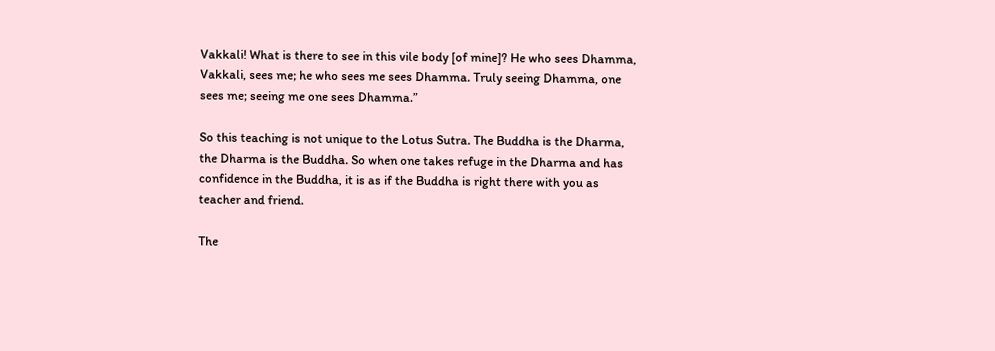Vakkali! What is there to see in this vile body [of mine]? He who sees Dhamma, Vakkali, sees me; he who sees me sees Dhamma. Truly seeing Dhamma, one sees me; seeing me one sees Dhamma.”

So this teaching is not unique to the Lotus Sutra. The Buddha is the Dharma, the Dharma is the Buddha. So when one takes refuge in the Dharma and has confidence in the Buddha, it is as if the Buddha is right there with you as teacher and friend.

The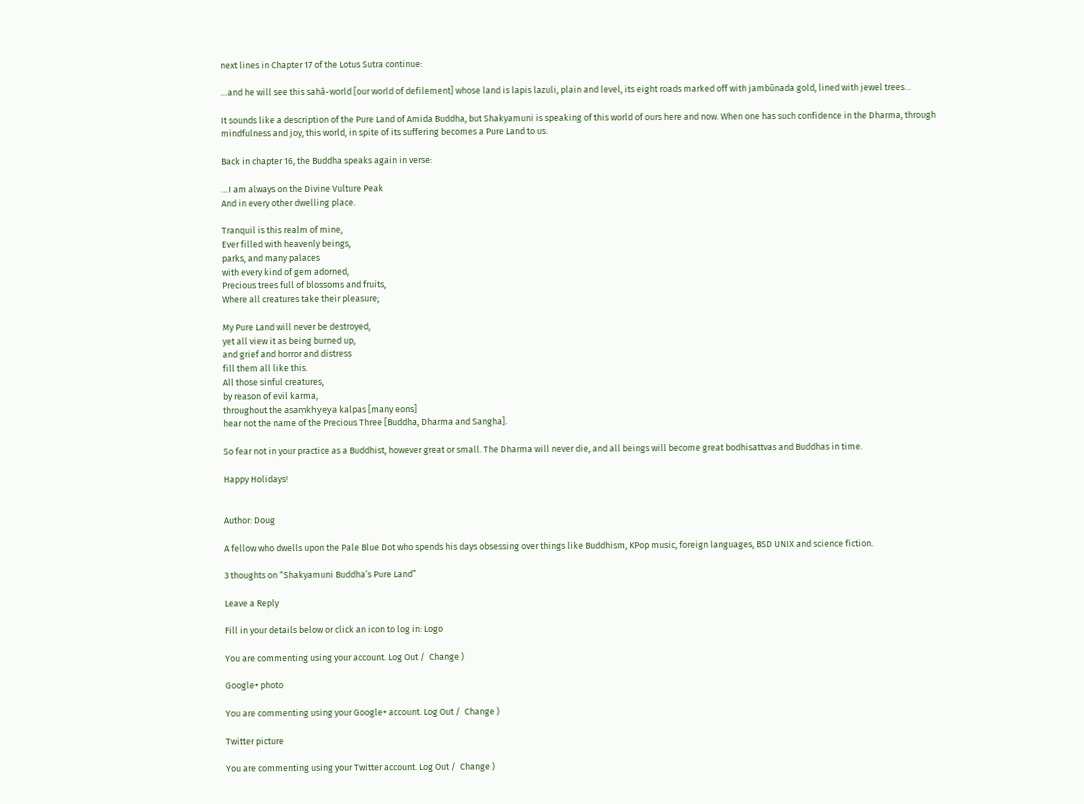next lines in Chapter 17 of the Lotus Sutra continue:

…and he will see this sahā-world [our world of defilement] whose land is lapis lazuli, plain and level, its eight roads marked off with jambūnada gold, lined with jewel trees…

It sounds like a description of the Pure Land of Amida Buddha, but Shakyamuni is speaking of this world of ours here and now. When one has such confidence in the Dharma, through mindfulness and joy, this world, in spite of its suffering becomes a Pure Land to us.

Back in chapter 16, the Buddha speaks again in verse:

…I am always on the Divine Vulture Peak
And in every other dwelling place.

Tranquil is this realm of mine,
Ever filled with heavenly beings,
parks, and many palaces
with every kind of gem adorned,
Precious trees full of blossoms and fruits,
Where all creatures take their pleasure;

My Pure Land will never be destroyed,
yet all view it as being burned up,
and grief and horror and distress
fill them all like this.
All those sinful creatures,
by reason of evil karma,
throughout the asaṃkhyeya kalpas [many eons]
hear not the name of the Precious Three [Buddha, Dharma and Sangha].

So fear not in your practice as a Buddhist, however great or small. The Dharma will never die, and all beings will become great bodhisattvas and Buddhas in time.

Happy Holidays!


Author: Doug

A fellow who dwells upon the Pale Blue Dot who spends his days obsessing over things like Buddhism, KPop music, foreign languages, BSD UNIX and science fiction.

3 thoughts on “Shakyamuni Buddha’s Pure Land”

Leave a Reply

Fill in your details below or click an icon to log in: Logo

You are commenting using your account. Log Out /  Change )

Google+ photo

You are commenting using your Google+ account. Log Out /  Change )

Twitter picture

You are commenting using your Twitter account. Log Out /  Change )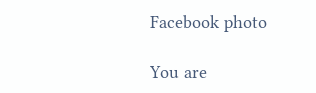Facebook photo

You are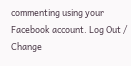commenting using your Facebook account. Log Out /  Change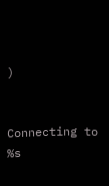)


Connecting to %s